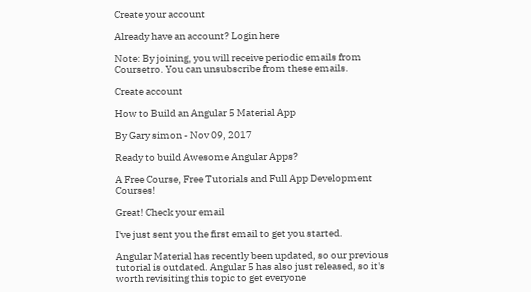Create your account

Already have an account? Login here

Note: By joining, you will receive periodic emails from Coursetro. You can unsubscribe from these emails.

Create account

How to Build an Angular 5 Material App

By Gary simon - Nov 09, 2017

Ready to build Awesome Angular Apps?

A Free Course, Free Tutorials and Full App Development Courses!

Great! Check your email

I've just sent you the first email to get you started.

Angular Material has recently been updated, so our previous tutorial is outdated. Angular 5 has also just released, so it's worth revisiting this topic to get everyone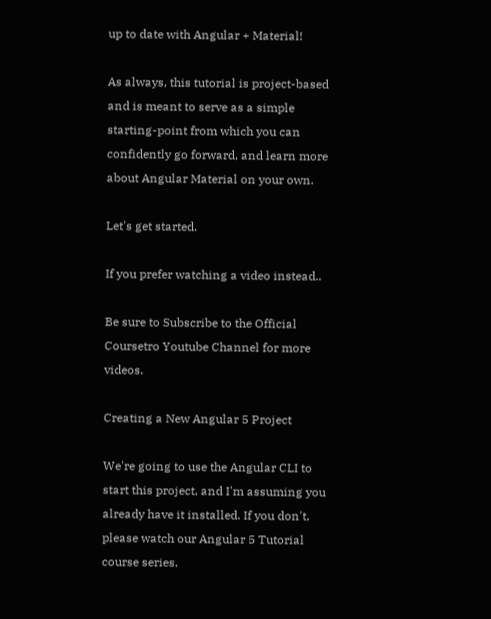up to date with Angular + Material!

As always, this tutorial is project-based and is meant to serve as a simple starting-point from which you can confidently go forward, and learn more about Angular Material on your own.

Let's get started.

If you prefer watching a video instead..

Be sure to Subscribe to the Official Coursetro Youtube Channel for more videos.

Creating a New Angular 5 Project

We're going to use the Angular CLI to start this project, and I'm assuming you already have it installed. If you don't, please watch our Angular 5 Tutorial course series.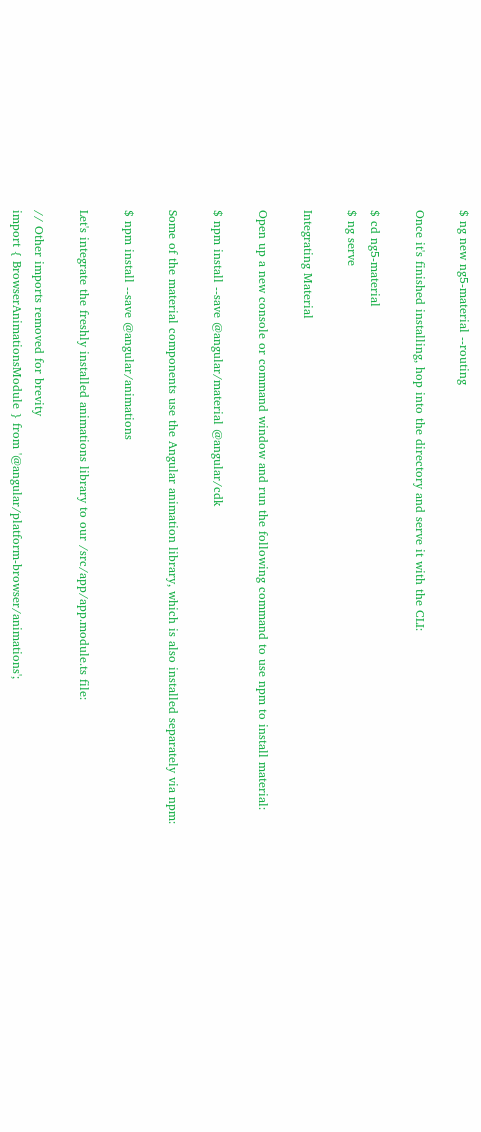$ ng new ng5-material --routing

Once it's finished installing, hop into the directory and serve it with the CLI:

$ cd ng5-material
$ ng serve

Integrating Material

Open up a new console or command window and run the following command to use npm to install material:

$ npm install --save @angular/material @angular/cdk

Some of the material components use the Angular animation library, which is also installed separately via npm:

$ npm install --save @angular/animations

Let's integrate the freshly installed animations library to our /src/app/app.module.ts file:

// Other imports removed for brevity
import { BrowserAnimationsModule } from '@angular/platform-browser/animations';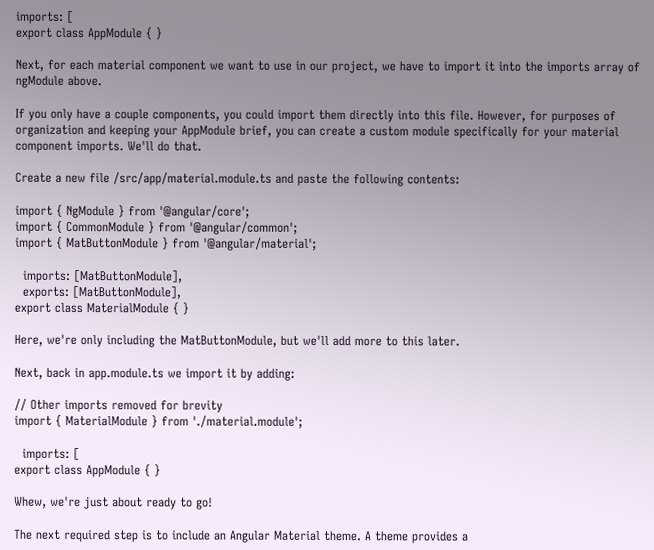imports: [
export class AppModule { }

Next, for each material component we want to use in our project, we have to import it into the imports array of ngModule above.

If you only have a couple components, you could import them directly into this file. However, for purposes of organization and keeping your AppModule brief, you can create a custom module specifically for your material component imports. We'll do that.

Create a new file /src/app/material.module.ts and paste the following contents:

import { NgModule } from '@angular/core';
import { CommonModule } from '@angular/common';
import { MatButtonModule } from '@angular/material';

  imports: [MatButtonModule],
  exports: [MatButtonModule],
export class MaterialModule { }

Here, we're only including the MatButtonModule, but we'll add more to this later.

Next, back in app.module.ts we import it by adding:

// Other imports removed for brevity
import { MaterialModule } from './material.module';

  imports: [
export class AppModule { }

Whew, we're just about ready to go!

The next required step is to include an Angular Material theme. A theme provides a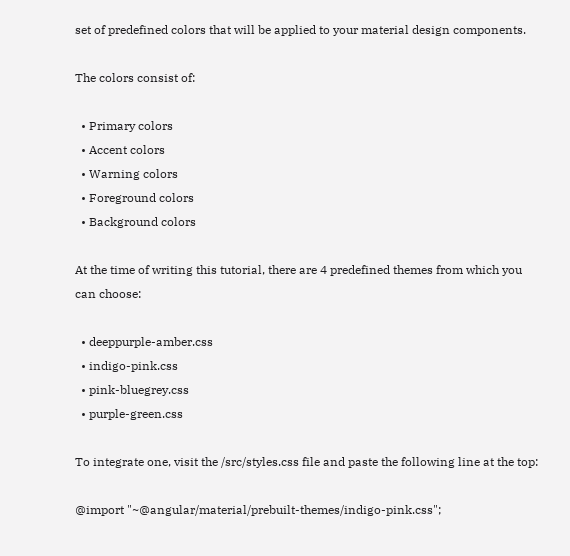set of predefined colors that will be applied to your material design components.

The colors consist of:

  • Primary colors
  • Accent colors
  • Warning colors
  • Foreground colors
  • Background colors

At the time of writing this tutorial, there are 4 predefined themes from which you can choose:

  • deeppurple-amber.css
  • indigo-pink.css
  • pink-bluegrey.css
  • purple-green.css

To integrate one, visit the /src/styles.css file and paste the following line at the top:

@import "~@angular/material/prebuilt-themes/indigo-pink.css";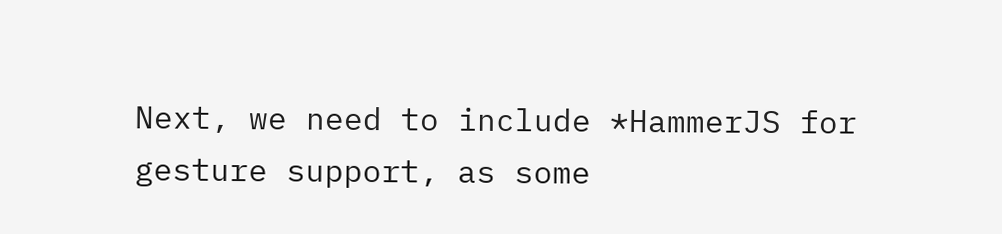Next, we need to include *HammerJS for gesture support, as some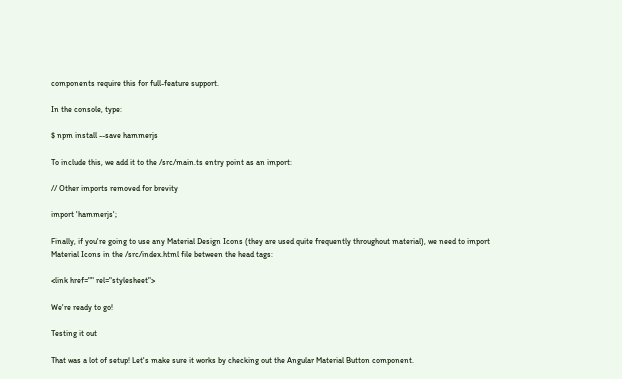components require this for full-feature support.

In the console, type:

$ npm install --save hammerjs

To include this, we add it to the /src/main.ts entry point as an import:

// Other imports removed for brevity

import 'hammerjs';

Finally, if you're going to use any Material Design Icons (they are used quite frequently throughout material), we need to import Material Icons in the /src/index.html file between the head tags:

<link href="" rel="stylesheet">

We're ready to go!

Testing it out

That was a lot of setup! Let's make sure it works by checking out the Angular Material Button component.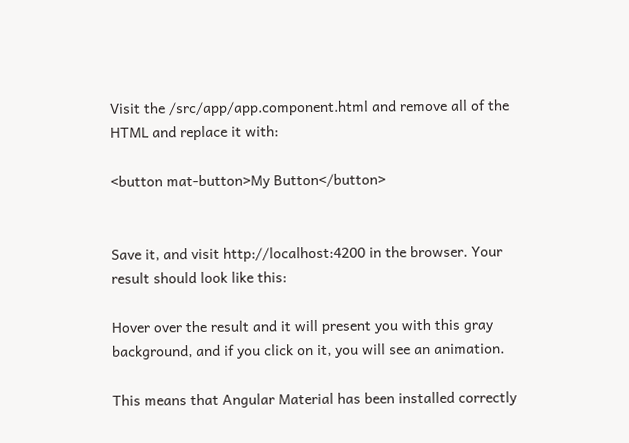Visit the /src/app/app.component.html and remove all of the HTML and replace it with:

<button mat-button>My Button</button>


Save it, and visit http://localhost:4200 in the browser. Your result should look like this:

Hover over the result and it will present you with this gray background, and if you click on it, you will see an animation.

This means that Angular Material has been installed correctly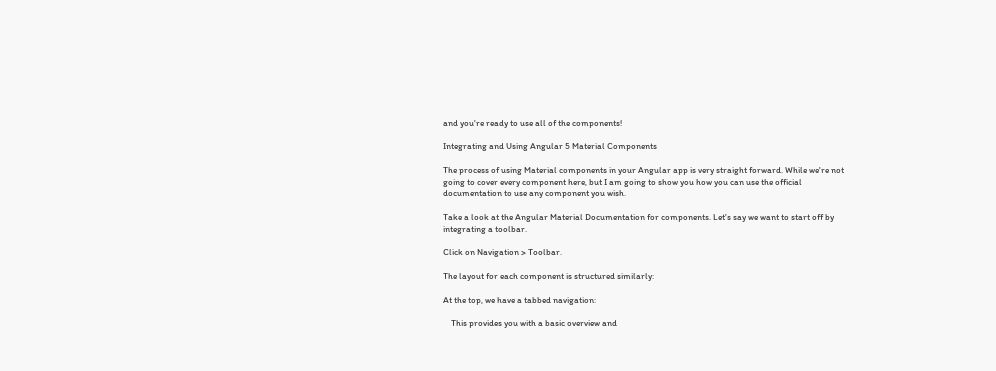and you're ready to use all of the components!

Integrating and Using Angular 5 Material Components

The process of using Material components in your Angular app is very straight forward. While we're not going to cover every component here, but I am going to show you how you can use the official documentation to use any component you wish.

Take a look at the Angular Material Documentation for components. Let's say we want to start off by integrating a toolbar.

Click on Navigation > Toolbar.

The layout for each component is structured similarly:

At the top, we have a tabbed navigation:

    This provides you with a basic overview and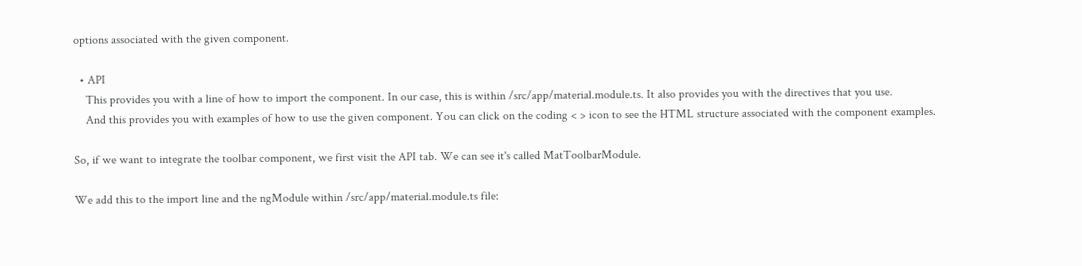options associated with the given component.

  • API
    This provides you with a line of how to import the component. In our case, this is within /src/app/material.module.ts. It also provides you with the directives that you use.
    And this provides you with examples of how to use the given component. You can click on the coding < > icon to see the HTML structure associated with the component examples.

So, if we want to integrate the toolbar component, we first visit the API tab. We can see it's called MatToolbarModule.

We add this to the import line and the ngModule within /src/app/material.module.ts file: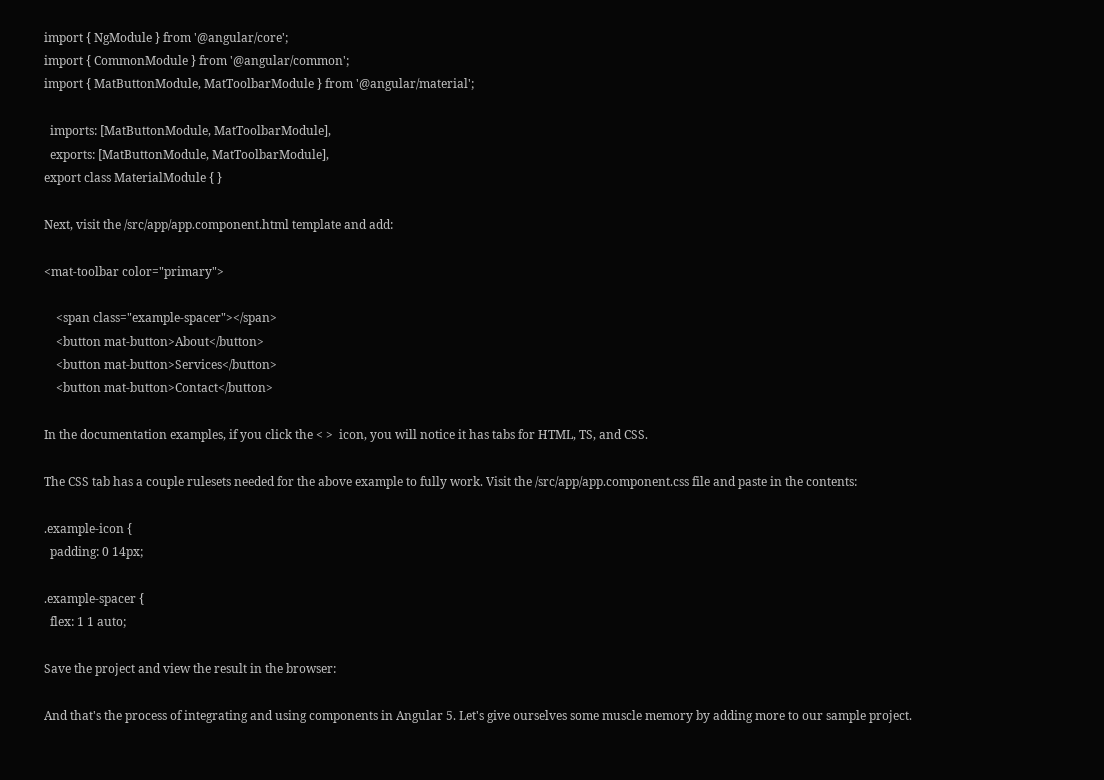import { NgModule } from '@angular/core';
import { CommonModule } from '@angular/common';
import { MatButtonModule, MatToolbarModule } from '@angular/material';

  imports: [MatButtonModule, MatToolbarModule],
  exports: [MatButtonModule, MatToolbarModule],
export class MaterialModule { }

Next, visit the /src/app/app.component.html template and add:

<mat-toolbar color="primary">

    <span class="example-spacer"></span>
    <button mat-button>About</button>
    <button mat-button>Services</button>
    <button mat-button>Contact</button>

In the documentation examples, if you click the < >  icon, you will notice it has tabs for HTML, TS, and CSS.

The CSS tab has a couple rulesets needed for the above example to fully work. Visit the /src/app/app.component.css file and paste in the contents:

.example-icon {
  padding: 0 14px;

.example-spacer {
  flex: 1 1 auto;

Save the project and view the result in the browser:

And that's the process of integrating and using components in Angular 5. Let's give ourselves some muscle memory by adding more to our sample project.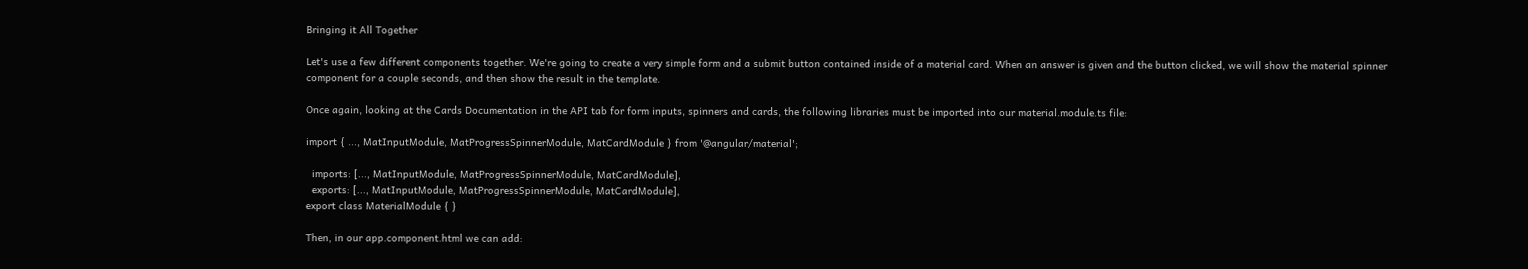Bringing it All Together

Let's use a few different components together. We're going to create a very simple form and a submit button contained inside of a material card. When an answer is given and the button clicked, we will show the material spinner component for a couple seconds, and then show the result in the template.

Once again, looking at the Cards Documentation in the API tab for form inputs, spinners and cards, the following libraries must be imported into our material.module.ts file:

import { ..., MatInputModule, MatProgressSpinnerModule, MatCardModule } from '@angular/material';

  imports: [..., MatInputModule, MatProgressSpinnerModule, MatCardModule],
  exports: [..., MatInputModule, MatProgressSpinnerModule, MatCardModule],
export class MaterialModule { }

Then, in our app.component.html we can add: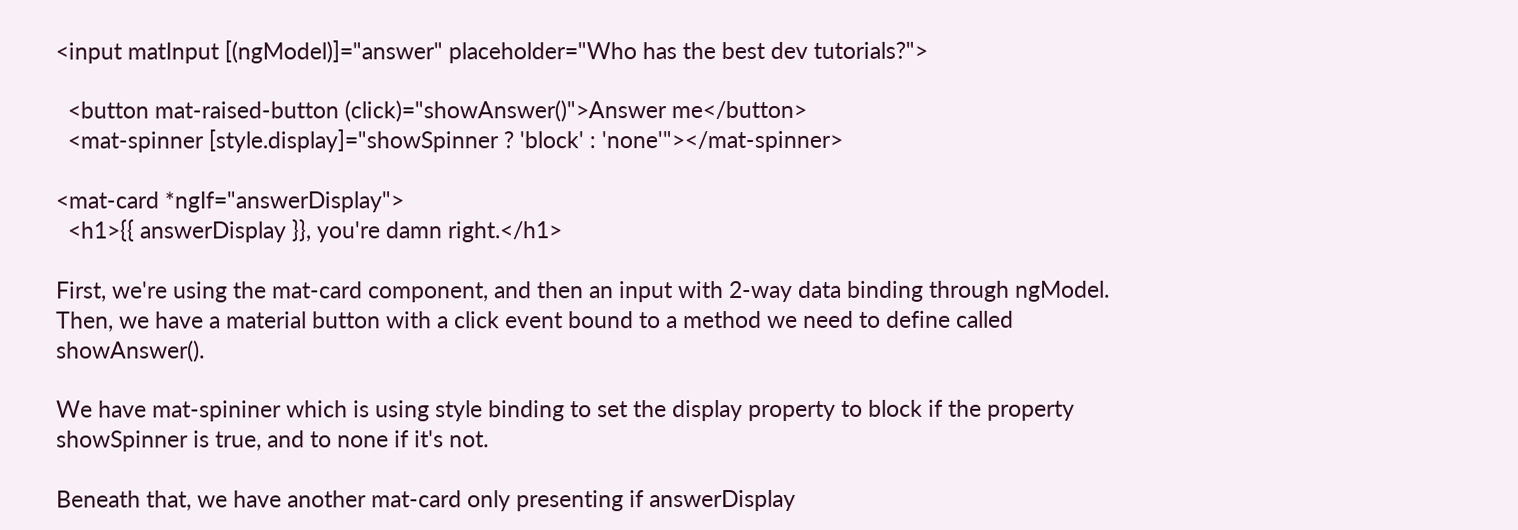<input matInput [(ngModel)]="answer" placeholder="Who has the best dev tutorials?">

  <button mat-raised-button (click)="showAnswer()">Answer me</button>
  <mat-spinner [style.display]="showSpinner ? 'block' : 'none'"></mat-spinner>

<mat-card *ngIf="answerDisplay">
  <h1>{{ answerDisplay }}, you're damn right.</h1>

First, we're using the mat-card component, and then an input with 2-way data binding through ngModel. Then, we have a material button with a click event bound to a method we need to define called showAnswer().

We have mat-spininer which is using style binding to set the display property to block if the property showSpinner is true, and to none if it's not.

Beneath that, we have another mat-card only presenting if answerDisplay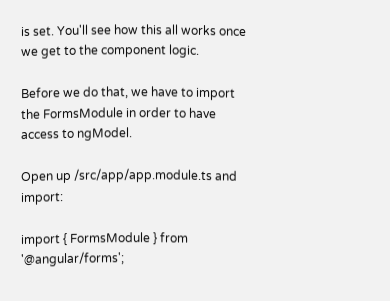is set. You'll see how this all works once we get to the component logic.

Before we do that, we have to import the FormsModule in order to have access to ngModel.

Open up /src/app/app.module.ts and import:

import { FormsModule } from '@angular/forms';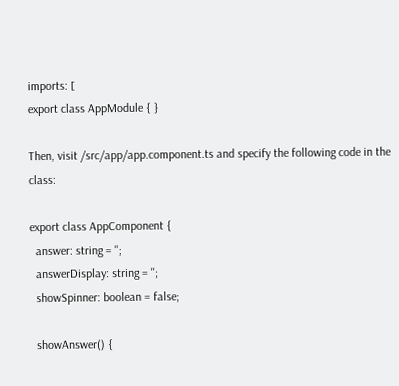imports: [
export class AppModule { }

Then, visit /src/app/app.component.ts and specify the following code in the class:

export class AppComponent {
  answer: string = '';
  answerDisplay: string = '';
  showSpinner: boolean = false;

  showAnswer() {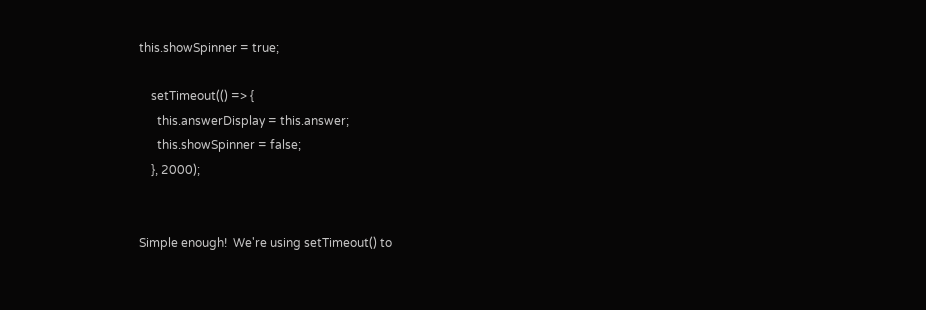this.showSpinner = true;

    setTimeout(() => {
      this.answerDisplay = this.answer;
      this.showSpinner = false;
    }, 2000);


Simple enough!  We're using setTimeout() to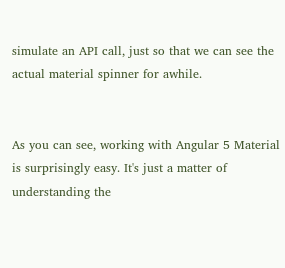simulate an API call, just so that we can see the actual material spinner for awhile.


As you can see, working with Angular 5 Material is surprisingly easy. It's just a matter of understanding the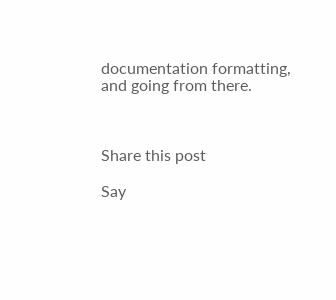documentation formatting, and going from there.



Share this post

Say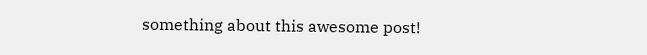something about this awesome post!